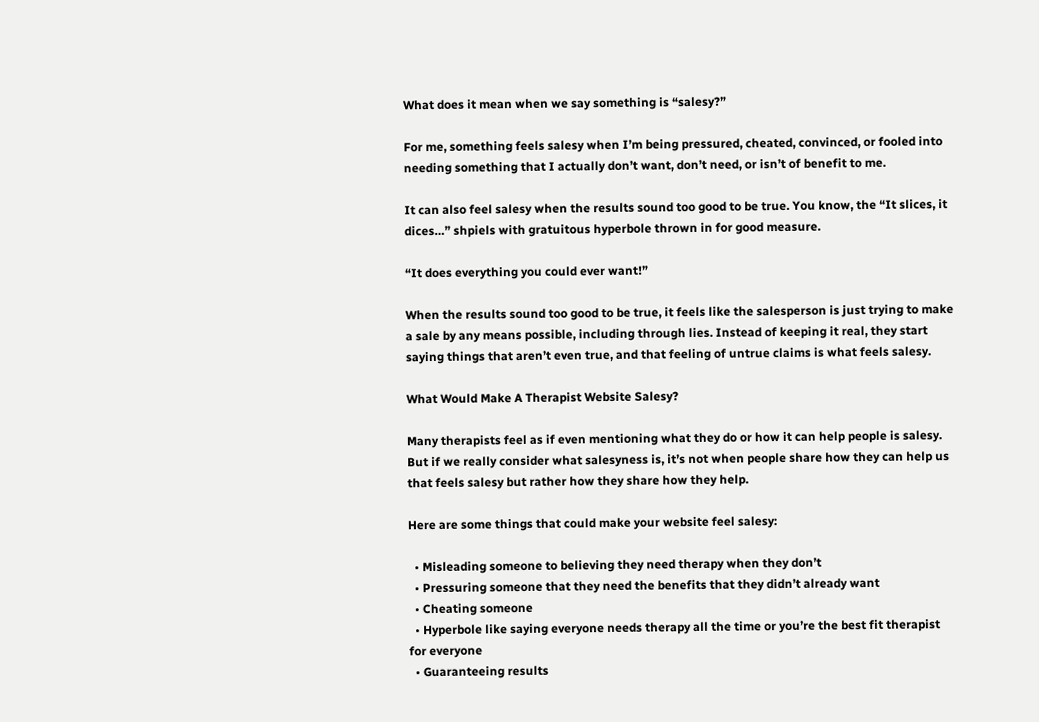What does it mean when we say something is “salesy?”

For me, something feels salesy when I’m being pressured, cheated, convinced, or fooled into needing something that I actually don’t want, don’t need, or isn’t of benefit to me.

It can also feel salesy when the results sound too good to be true. You know, the “It slices, it dices…” shpiels with gratuitous hyperbole thrown in for good measure.

“It does everything you could ever want!”

When the results sound too good to be true, it feels like the salesperson is just trying to make a sale by any means possible, including through lies. Instead of keeping it real, they start saying things that aren’t even true, and that feeling of untrue claims is what feels salesy.

What Would Make A Therapist Website Salesy?

Many therapists feel as if even mentioning what they do or how it can help people is salesy. But if we really consider what salesyness is, it’s not when people share how they can help us that feels salesy but rather how they share how they help.

Here are some things that could make your website feel salesy:

  • Misleading someone to believing they need therapy when they don’t
  • Pressuring someone that they need the benefits that they didn’t already want
  • Cheating someone
  • Hyperbole like saying everyone needs therapy all the time or you’re the best fit therapist for everyone
  • Guaranteeing results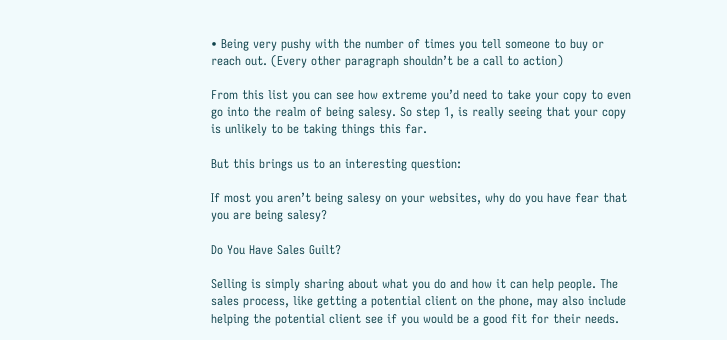• Being very pushy with the number of times you tell someone to buy or reach out. (Every other paragraph shouldn’t be a call to action)

From this list you can see how extreme you’d need to take your copy to even go into the realm of being salesy. So step 1, is really seeing that your copy is unlikely to be taking things this far.

But this brings us to an interesting question:

If most you aren’t being salesy on your websites, why do you have fear that you are being salesy?

Do You Have Sales Guilt?

Selling is simply sharing about what you do and how it can help people. The sales process, like getting a potential client on the phone, may also include helping the potential client see if you would be a good fit for their needs.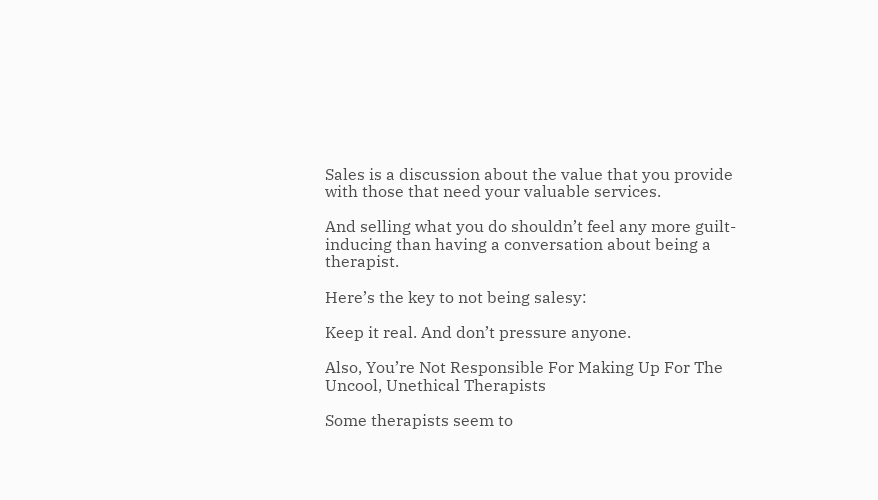Sales is a discussion about the value that you provide with those that need your valuable services.

And selling what you do shouldn’t feel any more guilt-inducing than having a conversation about being a therapist.

Here’s the key to not being salesy:

Keep it real. And don’t pressure anyone.

Also, You’re Not Responsible For Making Up For The Uncool, Unethical Therapists

Some therapists seem to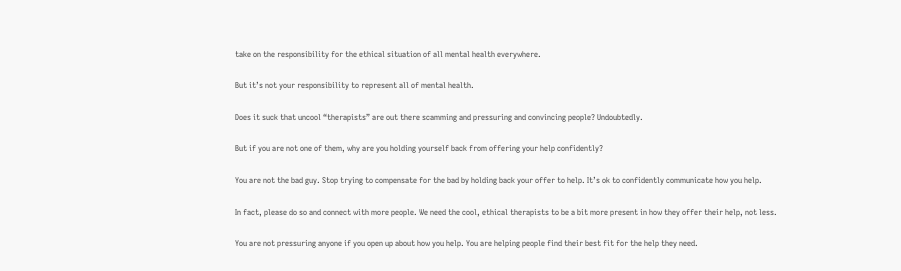take on the responsibility for the ethical situation of all mental health everywhere.

But it’s not your responsibility to represent all of mental health.

Does it suck that uncool “therapists” are out there scamming and pressuring and convincing people? Undoubtedly.

But if you are not one of them, why are you holding yourself back from offering your help confidently?

You are not the bad guy. Stop trying to compensate for the bad by holding back your offer to help. It’s ok to confidently communicate how you help.

In fact, please do so and connect with more people. We need the cool, ethical therapists to be a bit more present in how they offer their help, not less.

You are not pressuring anyone if you open up about how you help. You are helping people find their best fit for the help they need.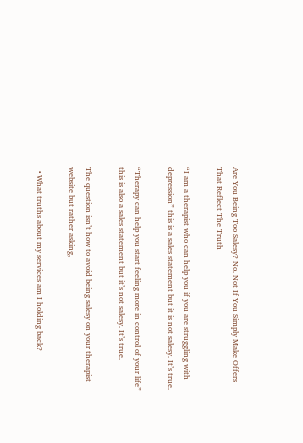Are You Being Too Salesy? No. Not If You Simply Make Offers That Reflect The Truth

“I am a therapist who can help you if you are struggling with depression” this is a sales statement but it is not salesy. It’s true.

“Therapy can help you start feeling more in control of your life” this is also a sales statement but it’s not salesy. It’s true.

The question isn’t how to avoid being salesy on your therapist website but rather asking,

  • What truths about my services am I holding back?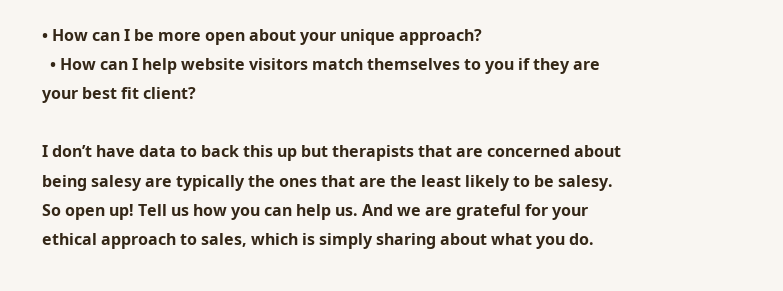• How can I be more open about your unique approach?
  • How can I help website visitors match themselves to you if they are your best fit client?

I don’t have data to back this up but therapists that are concerned about being salesy are typically the ones that are the least likely to be salesy. So open up! Tell us how you can help us. And we are grateful for your ethical approach to sales, which is simply sharing about what you do.